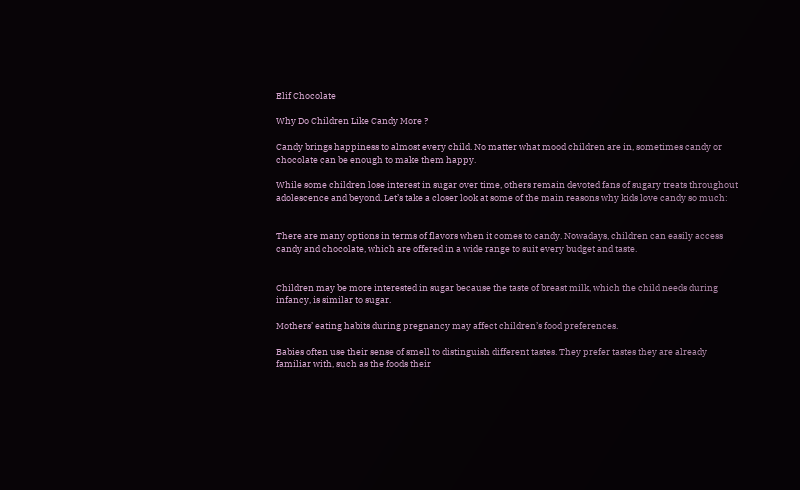Elif Chocolate

Why Do Children Like Candy More ?

Candy brings happiness to almost every child. No matter what mood children are in, sometimes candy or chocolate can be enough to make them happy.

While some children lose interest in sugar over time, others remain devoted fans of sugary treats throughout adolescence and beyond. Let’s take a closer look at some of the main reasons why kids love candy so much:


There are many options in terms of flavors when it comes to candy. Nowadays, children can easily access candy and chocolate, which are offered in a wide range to suit every budget and taste.


Children may be more interested in sugar because the taste of breast milk, which the child needs during infancy, is similar to sugar.

Mothers’ eating habits during pregnancy may affect children’s food preferences.

Babies often use their sense of smell to distinguish different tastes. They prefer tastes they are already familiar with, such as the foods their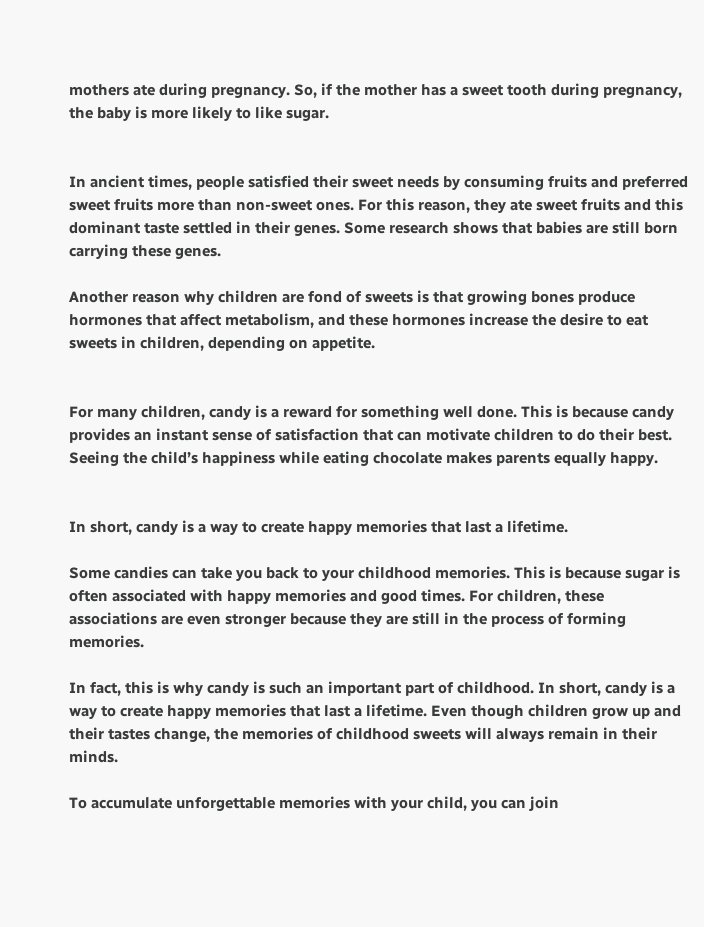mothers ate during pregnancy. So, if the mother has a sweet tooth during pregnancy, the baby is more likely to like sugar.


In ancient times, people satisfied their sweet needs by consuming fruits and preferred sweet fruits more than non-sweet ones. For this reason, they ate sweet fruits and this dominant taste settled in their genes. Some research shows that babies are still born carrying these genes.

Another reason why children are fond of sweets is that growing bones produce hormones that affect metabolism, and these hormones increase the desire to eat sweets in children, depending on appetite.


For many children, candy is a reward for something well done. This is because candy provides an instant sense of satisfaction that can motivate children to do their best. Seeing the child’s happiness while eating chocolate makes parents equally happy.


In short, candy is a way to create happy memories that last a lifetime.

Some candies can take you back to your childhood memories. This is because sugar is often associated with happy memories and good times. For children, these associations are even stronger because they are still in the process of forming memories.

In fact, this is why candy is such an important part of childhood. In short, candy is a way to create happy memories that last a lifetime. Even though children grow up and their tastes change, the memories of childhood sweets will always remain in their minds.

To accumulate unforgettable memories with your child, you can join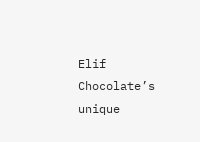Elif Chocolate’s unique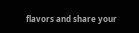flavors and share your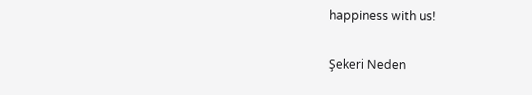happiness with us!

Şekeri Neden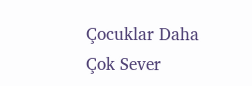Çocuklar Daha Çok Sever